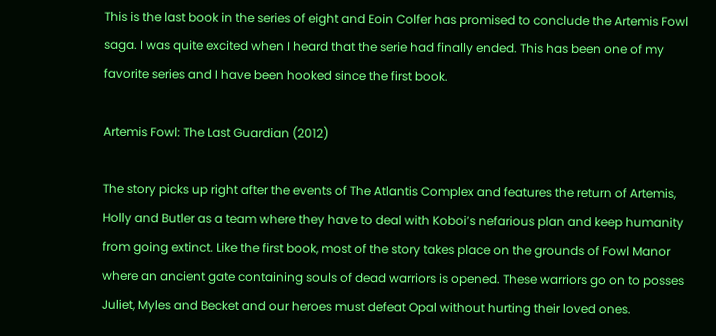This is the last book in the series of eight and Eoin Colfer has promised to conclude the Artemis Fowl saga. I was quite excited when I heard that the serie had finally ended. This has been one of my favorite series and I have been hooked since the first book.

Artemis Fowl: The Last Guardian (2012)

The story picks up right after the events of The Atlantis Complex and features the return of Artemis, Holly and Butler as a team where they have to deal with Koboi’s nefarious plan and keep humanity from going extinct. Like the first book, most of the story takes place on the grounds of Fowl Manor where an ancient gate containing souls of dead warriors is opened. These warriors go on to posses Juliet, Myles and Becket and our heroes must defeat Opal without hurting their loved ones.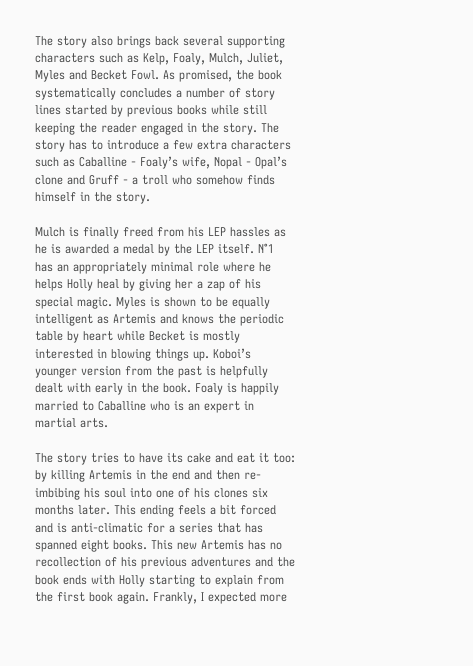The story also brings back several supporting characters such as Kelp, Foaly, Mulch, Juliet, Myles and Becket Fowl. As promised, the book systematically concludes a number of story lines started by previous books while still keeping the reader engaged in the story. The story has to introduce a few extra characters such as Caballine - Foaly’s wife, Nopal - Opal’s clone and Gruff - a troll who somehow finds himself in the story.

Mulch is finally freed from his LEP hassles as he is awarded a medal by the LEP itself. N°1 has an appropriately minimal role where he helps Holly heal by giving her a zap of his special magic. Myles is shown to be equally intelligent as Artemis and knows the periodic table by heart while Becket is mostly interested in blowing things up. Koboi’s younger version from the past is helpfully dealt with early in the book. Foaly is happily married to Caballine who is an expert in martial arts.

The story tries to have its cake and eat it too: by killing Artemis in the end and then re-imbibing his soul into one of his clones six months later. This ending feels a bit forced and is anti-climatic for a series that has spanned eight books. This new Artemis has no recollection of his previous adventures and the book ends with Holly starting to explain from the first book again. Frankly, I expected more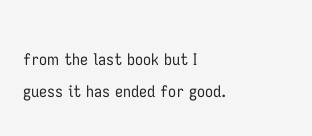from the last book but I guess it has ended for good.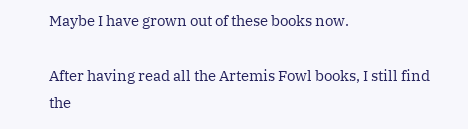Maybe I have grown out of these books now.

After having read all the Artemis Fowl books, I still find the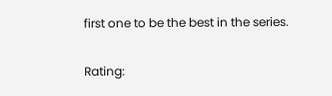first one to be the best in the series.

Rating: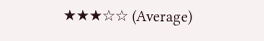★★★☆☆ (Average)